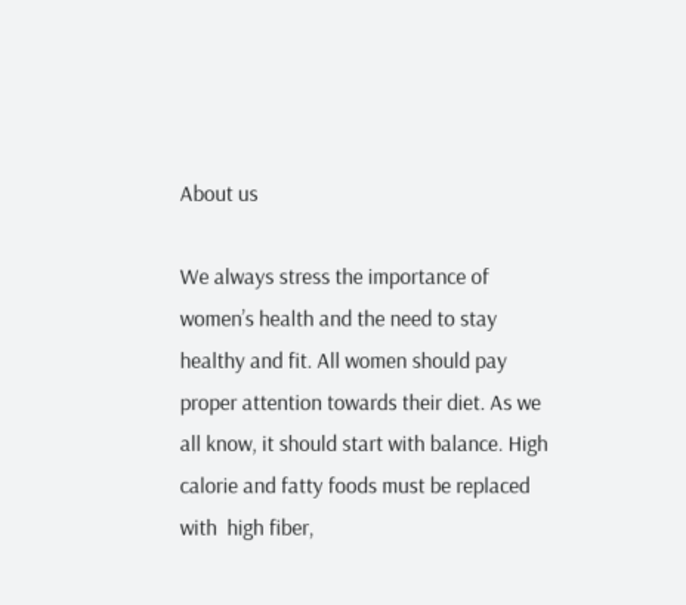About us

We always stress the importance of women’s health and the need to stay healthy and fit. All women should pay proper attention towards their diet. As we all know, it should start with balance. High calorie and fatty foods must be replaced with  high fiber,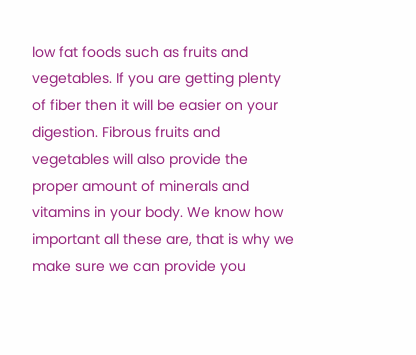low fat foods such as fruits and vegetables. If you are getting plenty of fiber then it will be easier on your digestion. Fibrous fruits and vegetables will also provide the proper amount of minerals and vitamins in your body. We know how important all these are, that is why we make sure we can provide you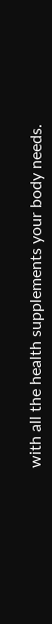with all the health supplements your body needs.